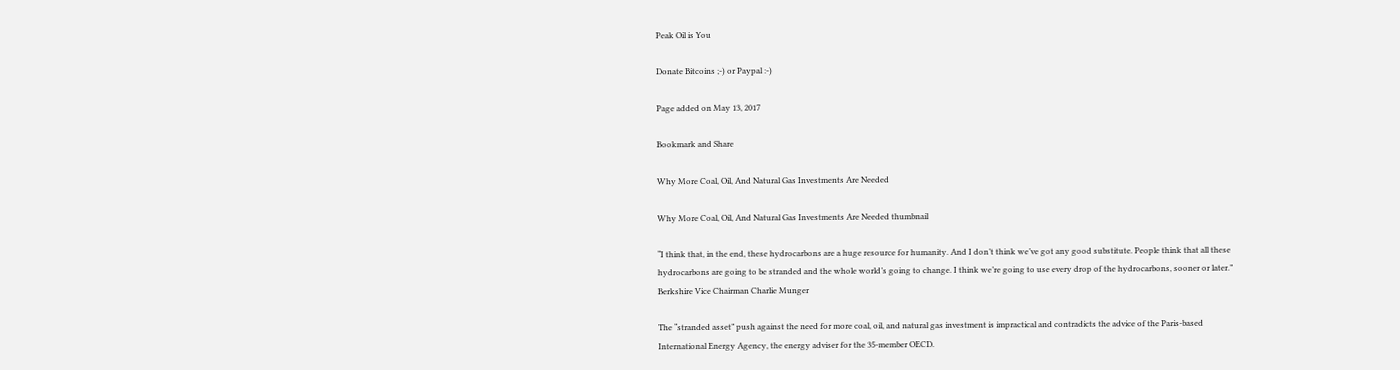Peak Oil is You

Donate Bitcoins ;-) or Paypal :-)

Page added on May 13, 2017

Bookmark and Share

Why More Coal, Oil, And Natural Gas Investments Are Needed

Why More Coal, Oil, And Natural Gas Investments Are Needed thumbnail

“I think that, in the end, these hydrocarbons are a huge resource for humanity. And I don’t think we’ve got any good substitute. People think that all these hydrocarbons are going to be stranded and the whole world’s going to change. I think we’re going to use every drop of the hydrocarbons, sooner or later.” Berkshire Vice Chairman Charlie Munger

The “stranded asset” push against the need for more coal, oil, and natural gas investment is impractical and contradicts the advice of the Paris-based International Energy Agency, the energy adviser for the 35-member OECD.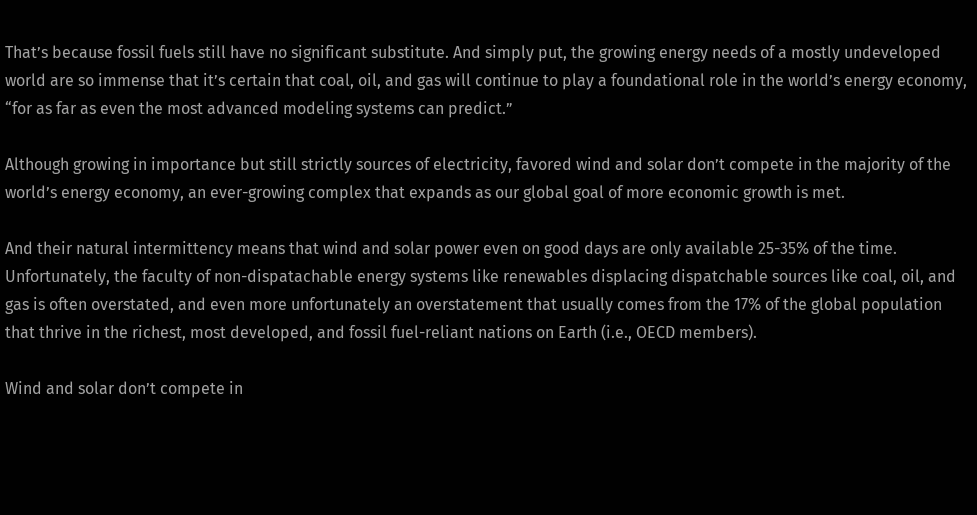That’s because fossil fuels still have no significant substitute. And simply put, the growing energy needs of a mostly undeveloped world are so immense that it’s certain that coal, oil, and gas will continue to play a foundational role in the world’s energy economy, “for as far as even the most advanced modeling systems can predict.”

Although growing in importance but still strictly sources of electricity, favored wind and solar don’t compete in the majority of the world’s energy economy, an ever-growing complex that expands as our global goal of more economic growth is met.

And their natural intermittency means that wind and solar power even on good days are only available 25-35% of the time. Unfortunately, the faculty of non-dispatachable energy systems like renewables displacing dispatchable sources like coal, oil, and gas is often overstated, and even more unfortunately an overstatement that usually comes from the 17% of the global population that thrive in the richest, most developed, and fossil fuel-reliant nations on Earth (i.e., OECD members).

Wind and solar don’t compete in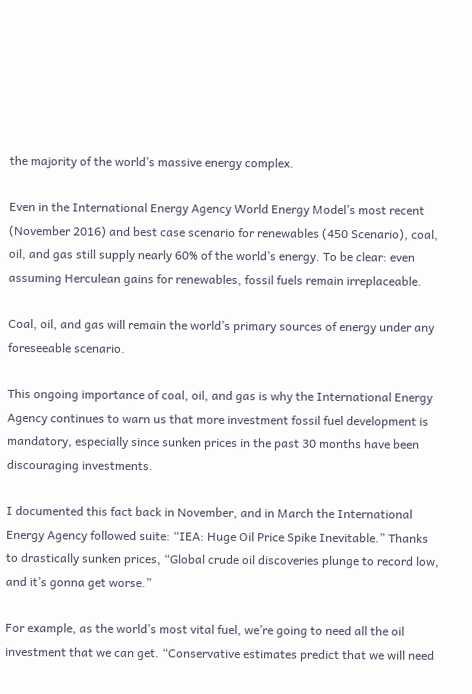the majority of the world’s massive energy complex.

Even in the International Energy Agency World Energy Model’s most recent (November 2016) and best case scenario for renewables (450 Scenario), coal, oil, and gas still supply nearly 60% of the world’s energy. To be clear: even assuming Herculean gains for renewables, fossil fuels remain irreplaceable.

Coal, oil, and gas will remain the world’s primary sources of energy under any foreseeable scenario.

This ongoing importance of coal, oil, and gas is why the International Energy Agency continues to warn us that more investment fossil fuel development is mandatory, especially since sunken prices in the past 30 months have been discouraging investments.

I documented this fact back in November, and in March the International Energy Agency followed suite: “IEA: Huge Oil Price Spike Inevitable.” Thanks to drastically sunken prices, “Global crude oil discoveries plunge to record low, and it’s gonna get worse.”

For example, as the world’s most vital fuel, we’re going to need all the oil investment that we can get. “Conservative estimates predict that we will need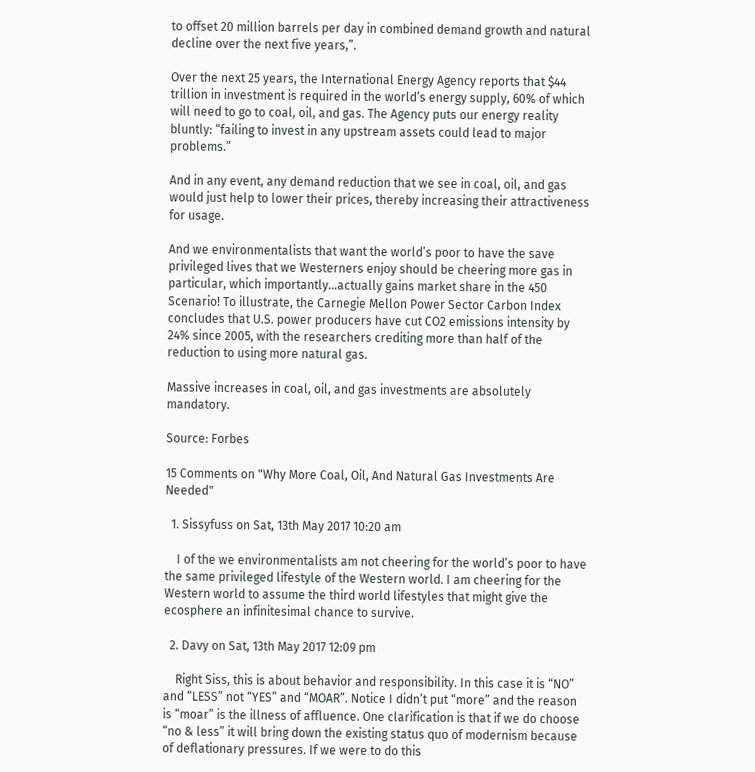to offset 20 million barrels per day in combined demand growth and natural decline over the next five years,”.

Over the next 25 years, the International Energy Agency reports that $44 trillion in investment is required in the world’s energy supply, 60% of which will need to go to coal, oil, and gas. The Agency puts our energy reality bluntly: “failing to invest in any upstream assets could lead to major problems.”

And in any event, any demand reduction that we see in coal, oil, and gas would just help to lower their prices, thereby increasing their attractiveness for usage.

And we environmentalists that want the world’s poor to have the save privileged lives that we Westerners enjoy should be cheering more gas in particular, which importantly…actually gains market share in the 450 Scenario! To illustrate, the Carnegie Mellon Power Sector Carbon Index concludes that U.S. power producers have cut CO2 emissions intensity by 24% since 2005, with the researchers crediting more than half of the reduction to using more natural gas.

Massive increases in coal, oil, and gas investments are absolutely mandatory.

Source: Forbes

15 Comments on "Why More Coal, Oil, And Natural Gas Investments Are Needed"

  1. Sissyfuss on Sat, 13th May 2017 10:20 am

    I of the we environmentalists am not cheering for the world’s poor to have the same privileged lifestyle of the Western world. I am cheering for the Western world to assume the third world lifestyles that might give the ecosphere an infinitesimal chance to survive.

  2. Davy on Sat, 13th May 2017 12:09 pm

    Right Siss, this is about behavior and responsibility. In this case it is “NO” and “LESS” not “YES” and “MOAR”. Notice I didn’t put “more” and the reason is “moar” is the illness of affluence. One clarification is that if we do choose “no & less” it will bring down the existing status quo of modernism because of deflationary pressures. If we were to do this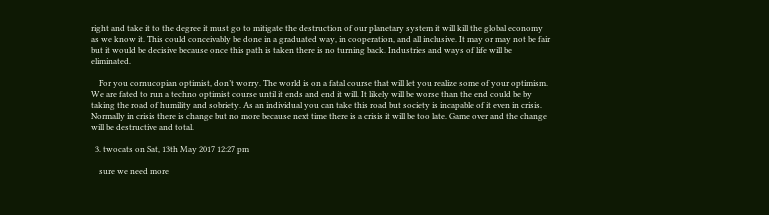right and take it to the degree it must go to mitigate the destruction of our planetary system it will kill the global economy as we know it. This could conceivably be done in a graduated way, in cooperation, and all inclusive. It may or may not be fair but it would be decisive because once this path is taken there is no turning back. Industries and ways of life will be eliminated.

    For you cornucopian optimist, don’t worry. The world is on a fatal course that will let you realize some of your optimism. We are fated to run a techno optimist course until it ends and end it will. It likely will be worse than the end could be by taking the road of humility and sobriety. As an individual you can take this road but society is incapable of it even in crisis. Normally in crisis there is change but no more because next time there is a crisis it will be too late. Game over and the change will be destructive and total.

  3. twocats on Sat, 13th May 2017 12:27 pm

    sure we need more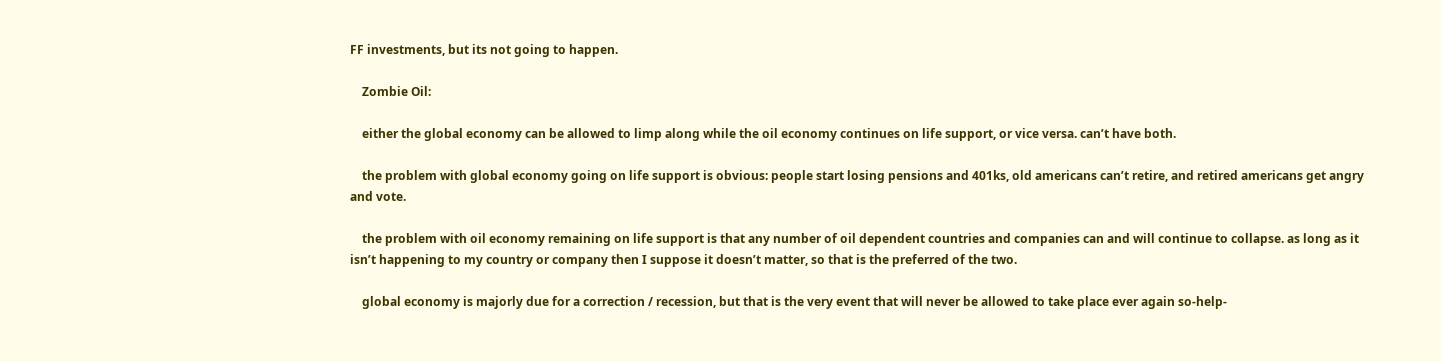FF investments, but its not going to happen.

    Zombie Oil:

    either the global economy can be allowed to limp along while the oil economy continues on life support, or vice versa. can’t have both.

    the problem with global economy going on life support is obvious: people start losing pensions and 401ks, old americans can’t retire, and retired americans get angry and vote.

    the problem with oil economy remaining on life support is that any number of oil dependent countries and companies can and will continue to collapse. as long as it isn’t happening to my country or company then I suppose it doesn’t matter, so that is the preferred of the two.

    global economy is majorly due for a correction / recession, but that is the very event that will never be allowed to take place ever again so-help-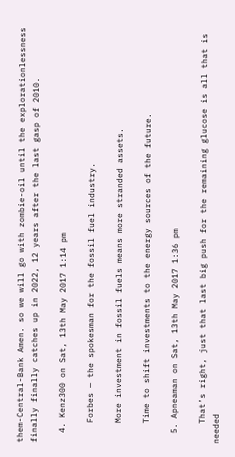them-Central-Bank Amen. so we will go with zombie-oil until the explorationlessness finally finally catches up in 2022, 12 years after the last gasp of 2010.

  4. Kenz300 on Sat, 13th May 2017 1:14 pm

    Forbes — the spokesman for the fossil fuel industry.

    More investment in fossil fuels means more stranded assets.

    Time to shift investments to the energy sources of the future.

  5. Apneaman on Sat, 13th May 2017 1:36 pm

    That’s right, just that last big push for the remaining glucose is all that is needed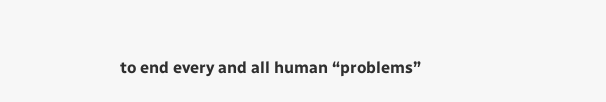to end every and all human “problems”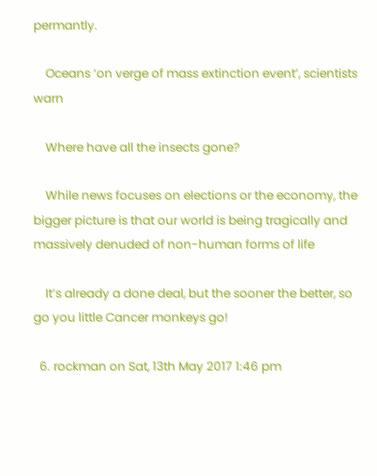permantly.

    Oceans ‘on verge of mass extinction event’, scientists warn

    Where have all the insects gone?

    While news focuses on elections or the economy, the bigger picture is that our world is being tragically and massively denuded of non-human forms of life

    It’s already a done deal, but the sooner the better, so go you little Cancer monkeys go!

  6. rockman on Sat, 13th May 2017 1:46 pm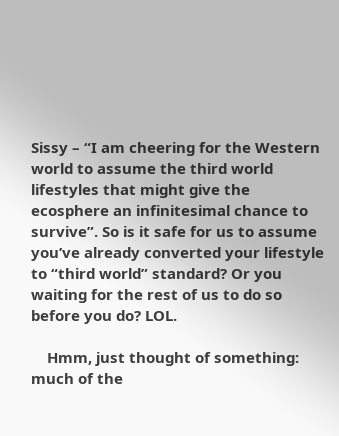Sissy – “I am cheering for the Western world to assume the third world lifestyles that might give the ecosphere an infinitesimal chance to survive”. So is it safe for us to assume you’ve already converted your lifestyle to “third world” standard? Or you waiting for the rest of us to do so before you do? LOL.

    Hmm, just thought of something: much of the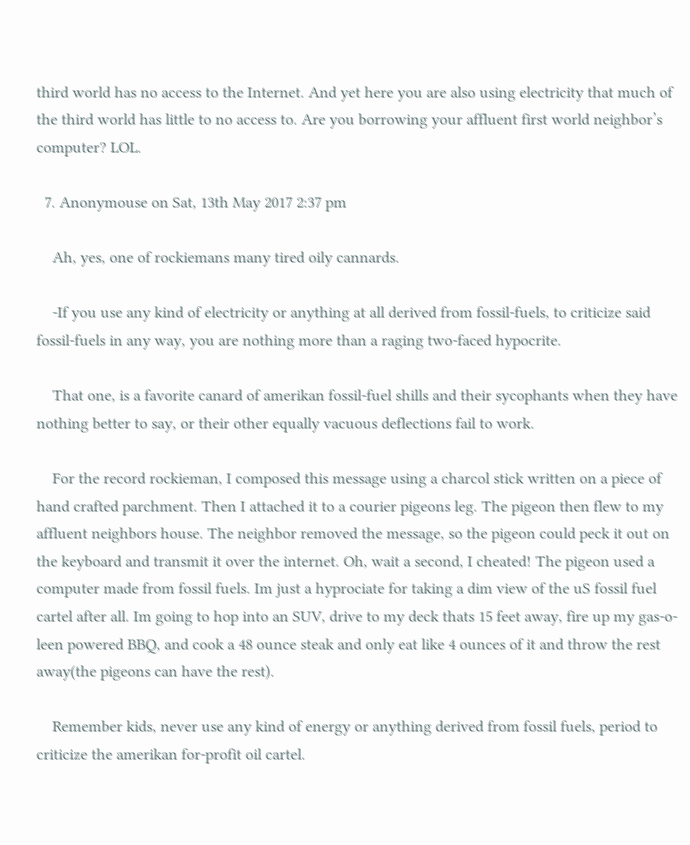third world has no access to the Internet. And yet here you are also using electricity that much of the third world has little to no access to. Are you borrowing your affluent first world neighbor’s computer? LOL.

  7. Anonymouse on Sat, 13th May 2017 2:37 pm

    Ah, yes, one of rockiemans many tired oily cannards.

    -If you use any kind of electricity or anything at all derived from fossil-fuels, to criticize said fossil-fuels in any way, you are nothing more than a raging two-faced hypocrite.

    That one, is a favorite canard of amerikan fossil-fuel shills and their sycophants when they have nothing better to say, or their other equally vacuous deflections fail to work.

    For the record rockieman, I composed this message using a charcol stick written on a piece of hand crafted parchment. Then I attached it to a courier pigeons leg. The pigeon then flew to my affluent neighbors house. The neighbor removed the message, so the pigeon could peck it out on the keyboard and transmit it over the internet. Oh, wait a second, I cheated! The pigeon used a computer made from fossil fuels. Im just a hyprociate for taking a dim view of the uS fossil fuel cartel after all. Im going to hop into an SUV, drive to my deck thats 15 feet away, fire up my gas-o-leen powered BBQ, and cook a 48 ounce steak and only eat like 4 ounces of it and throw the rest away(the pigeons can have the rest).

    Remember kids, never use any kind of energy or anything derived from fossil fuels, period to criticize the amerikan for-profit oil cartel.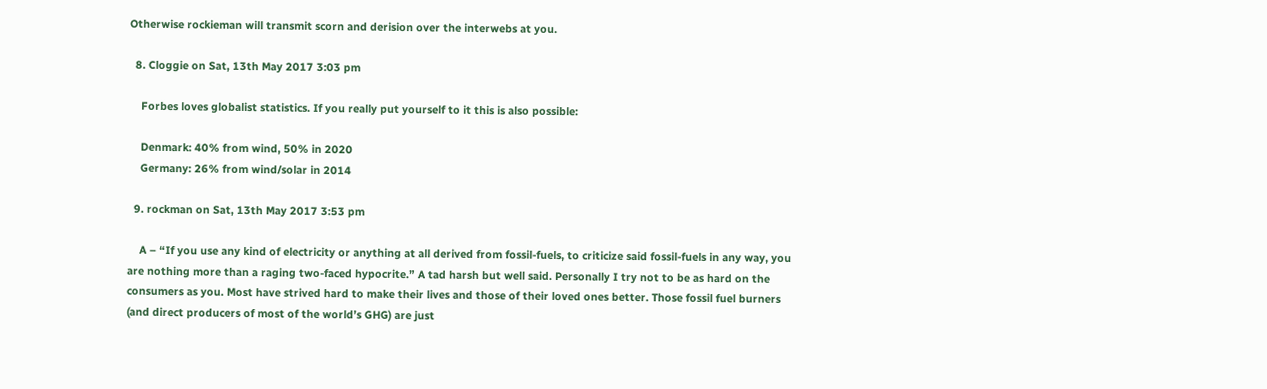Otherwise rockieman will transmit scorn and derision over the interwebs at you.

  8. Cloggie on Sat, 13th May 2017 3:03 pm

    Forbes loves globalist statistics. If you really put yourself to it this is also possible:

    Denmark: 40% from wind, 50% in 2020
    Germany: 26% from wind/solar in 2014

  9. rockman on Sat, 13th May 2017 3:53 pm

    A – “If you use any kind of electricity or anything at all derived from fossil-fuels, to criticize said fossil-fuels in any way, you are nothing more than a raging two-faced hypocrite.” A tad harsh but well said. Personally I try not to be as hard on the consumers as you. Most have strived hard to make their lives and those of their loved ones better. Those fossil fuel burners (and direct producers of most of the world’s GHG) are just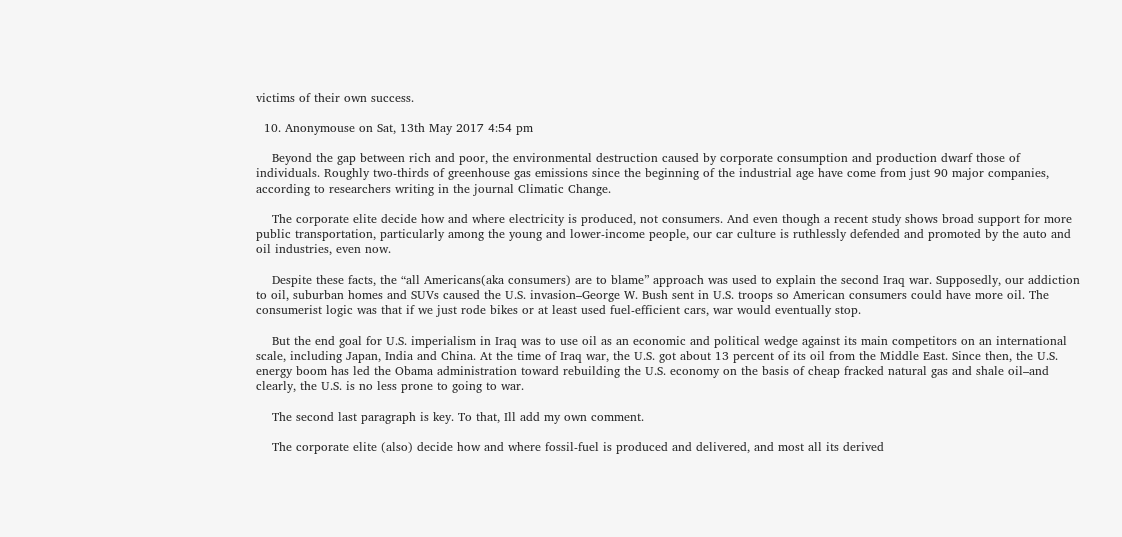victims of their own success.

  10. Anonymouse on Sat, 13th May 2017 4:54 pm

    Beyond the gap between rich and poor, the environmental destruction caused by corporate consumption and production dwarf those of individuals. Roughly two-thirds of greenhouse gas emissions since the beginning of the industrial age have come from just 90 major companies, according to researchers writing in the journal Climatic Change.

    The corporate elite decide how and where electricity is produced, not consumers. And even though a recent study shows broad support for more public transportation, particularly among the young and lower-income people, our car culture is ruthlessly defended and promoted by the auto and oil industries, even now.

    Despite these facts, the “all Americans(aka consumers) are to blame” approach was used to explain the second Iraq war. Supposedly, our addiction to oil, suburban homes and SUVs caused the U.S. invasion–George W. Bush sent in U.S. troops so American consumers could have more oil. The consumerist logic was that if we just rode bikes or at least used fuel-efficient cars, war would eventually stop.

    But the end goal for U.S. imperialism in Iraq was to use oil as an economic and political wedge against its main competitors on an international scale, including Japan, India and China. At the time of Iraq war, the U.S. got about 13 percent of its oil from the Middle East. Since then, the U.S. energy boom has led the Obama administration toward rebuilding the U.S. economy on the basis of cheap fracked natural gas and shale oil–and clearly, the U.S. is no less prone to going to war.

    The second last paragraph is key. To that, Ill add my own comment.

    The corporate elite (also) decide how and where fossil-fuel is produced and delivered, and most all its derived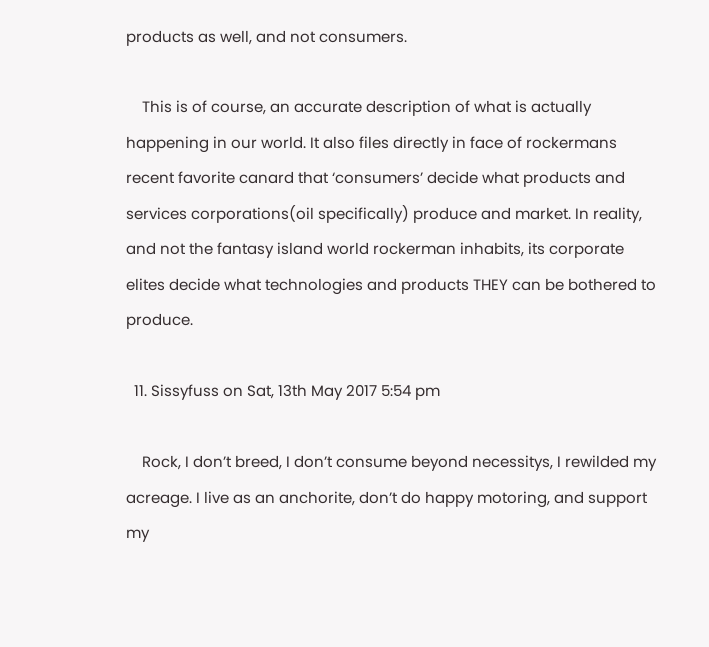products as well, and not consumers.

    This is of course, an accurate description of what is actually happening in our world. It also files directly in face of rockermans recent favorite canard that ‘consumers’ decide what products and services corporations(oil specifically) produce and market. In reality, and not the fantasy island world rockerman inhabits, its corporate elites decide what technologies and products THEY can be bothered to produce.

  11. Sissyfuss on Sat, 13th May 2017 5:54 pm

    Rock, I don’t breed, I don’t consume beyond necessitys, I rewilded my acreage. I live as an anchorite, don’t do happy motoring, and support my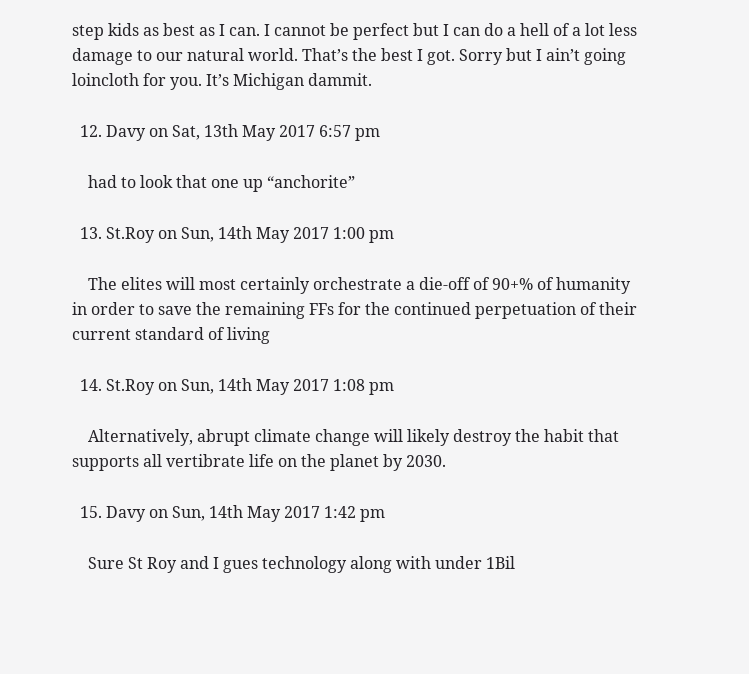step kids as best as I can. I cannot be perfect but I can do a hell of a lot less damage to our natural world. That’s the best I got. Sorry but I ain’t going loincloth for you. It’s Michigan dammit.

  12. Davy on Sat, 13th May 2017 6:57 pm

    had to look that one up “anchorite”

  13. St.Roy on Sun, 14th May 2017 1:00 pm

    The elites will most certainly orchestrate a die-off of 90+% of humanity in order to save the remaining FFs for the continued perpetuation of their current standard of living

  14. St.Roy on Sun, 14th May 2017 1:08 pm

    Alternatively, abrupt climate change will likely destroy the habit that supports all vertibrate life on the planet by 2030.

  15. Davy on Sun, 14th May 2017 1:42 pm

    Sure St Roy and I gues technology along with under 1Bil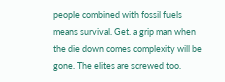people combined with fossil fuels means survival. Get. a grip man when the die down comes complexity will be gone. The elites are screwed too.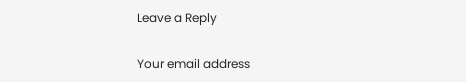Leave a Reply

Your email address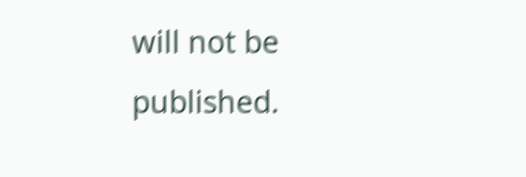will not be published.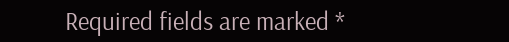Required fields are marked *